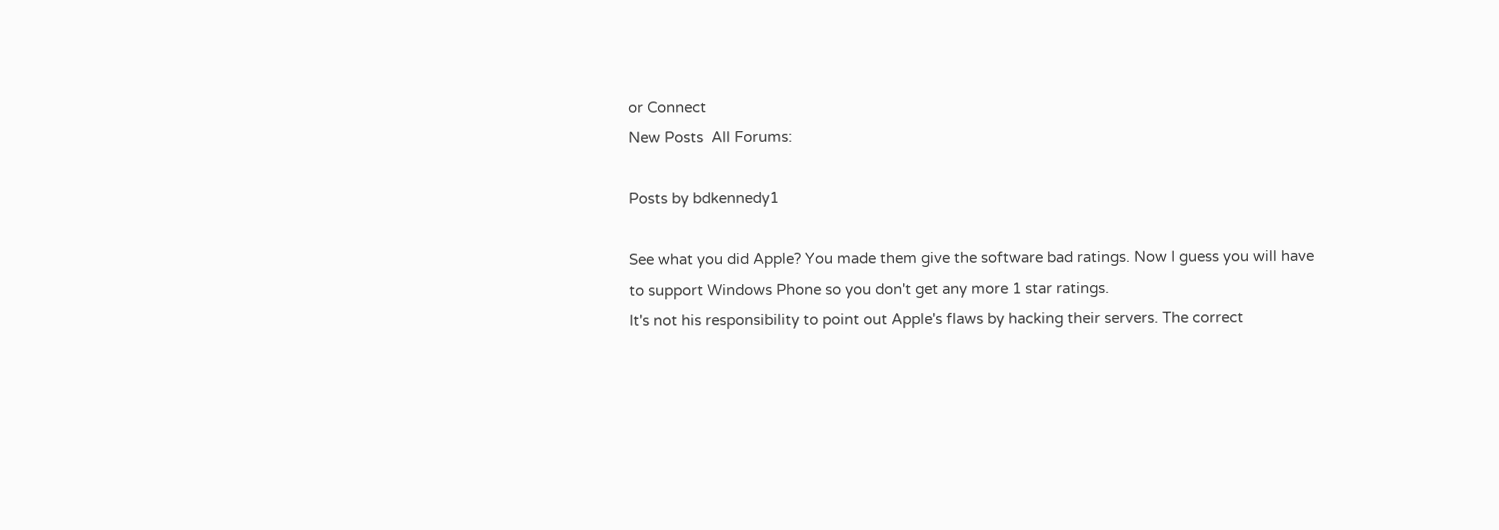or Connect
New Posts  All Forums:

Posts by bdkennedy1

See what you did Apple? You made them give the software bad ratings. Now I guess you will have to support Windows Phone so you don't get any more 1 star ratings.
It's not his responsibility to point out Apple's flaws by hacking their servers. The correct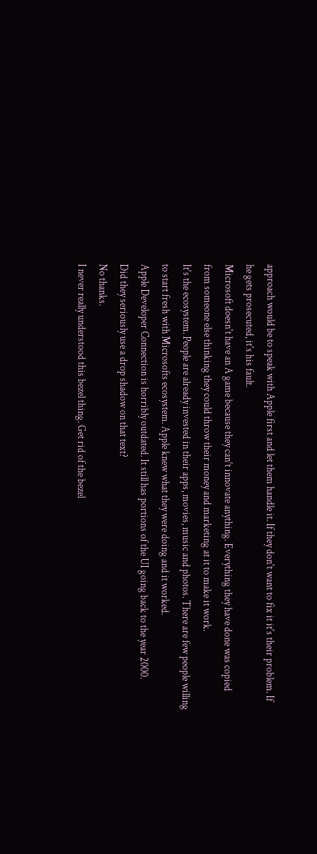approach would be to speak with Apple first and let them handle it. If they don't want to fix it it's their problem. If he gets prosecuted, it's his fault.
Microsoft doesn't have an A game because they can't innovate anything. Everything they have done was copied from someone else thinking they could throw their money and marketing at it to make it work.
It's the ecosystem. People are already invested in their apps, movies, music and photos. There are few people willing to start fresh with Microsofts ecosystem. Apple knew what they were doing and it worked.
Apple Developer Connection is horribly outdated. It still has portions of the UI going back to the year 2000.
Did they seriously use a drop shadow on that text?
No thanks.
I never really understood this bezel thing. Get rid of the bezel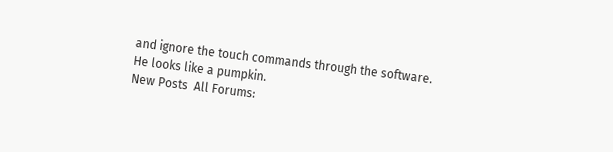and ignore the touch commands through the software.
He looks like a pumpkin.
New Posts  All Forums: